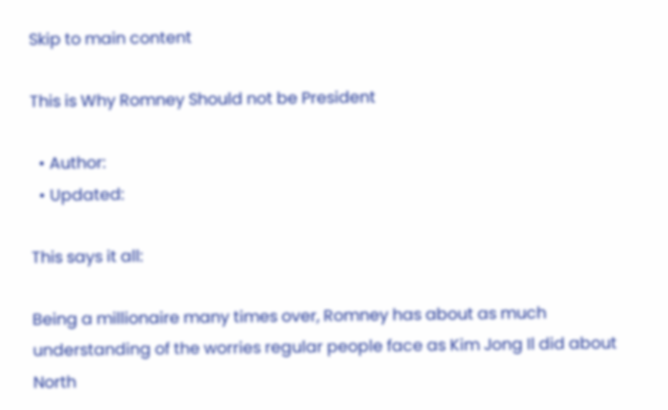Skip to main content

This is Why Romney Should not be President

  • Author:
  • Updated:

This says it all:

Being a millionaire many times over, Romney has about as much understanding of the worries regular people face as Kim Jong Il did about North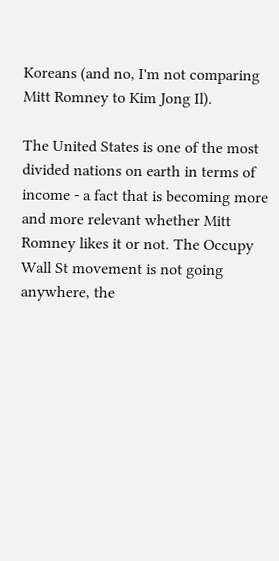Koreans (and no, I'm not comparing Mitt Romney to Kim Jong Il).

The United States is one of the most divided nations on earth in terms of income - a fact that is becoming more and more relevant whether Mitt Romney likes it or not. The Occupy Wall St movement is not going anywhere, the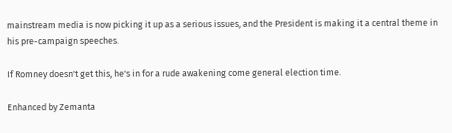mainstream media is now picking it up as a serious issues, and the President is making it a central theme in his pre-campaign speeches.

If Romney doesn't get this, he's in for a rude awakening come general election time.

Enhanced by Zemanta